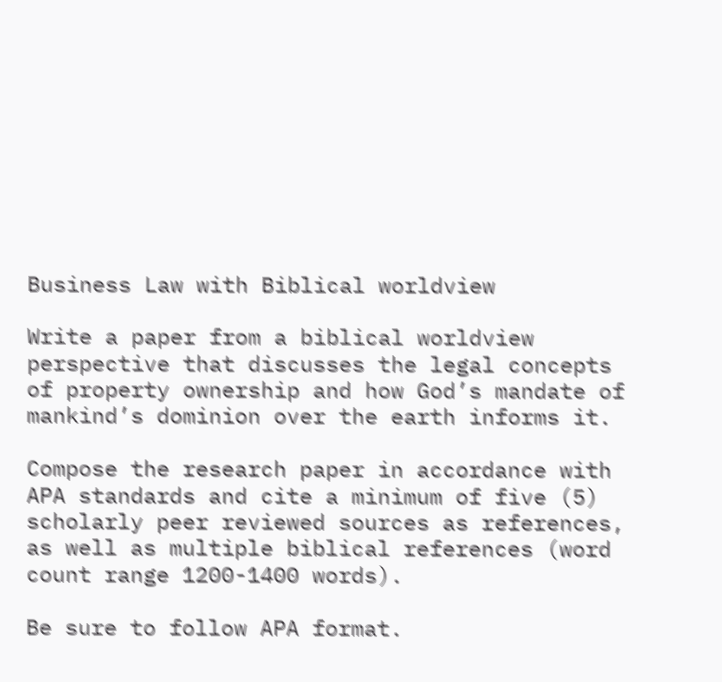Business Law with Biblical worldview

Write a paper from a biblical worldview perspective that discusses the legal concepts of property ownership and how God’s mandate of mankind’s dominion over the earth informs it.

Compose the research paper in accordance with APA standards and cite a minimum of five (5) scholarly peer reviewed sources as references, as well as multiple biblical references (word count range 1200-1400 words).

Be sure to follow APA format.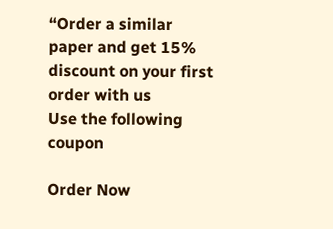“Order a similar paper and get 15% discount on your first order with us
Use the following coupon

Order Now